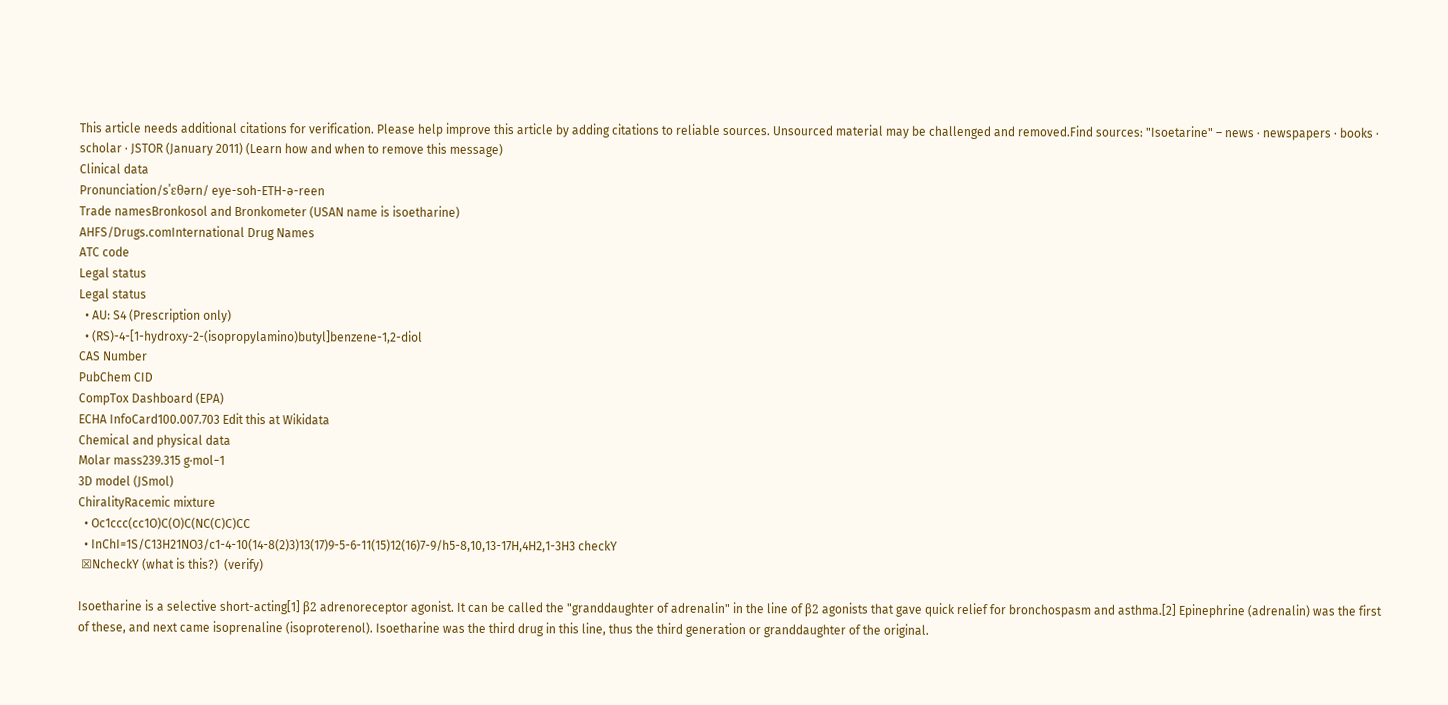This article needs additional citations for verification. Please help improve this article by adding citations to reliable sources. Unsourced material may be challenged and removed.Find sources: "Isoetarine" – news · newspapers · books · scholar · JSTOR (January 2011) (Learn how and when to remove this message)
Clinical data
Pronunciation/sˈɛθərn/ eye-soh-ETH-ə-reen
Trade namesBronkosol and Bronkometer (USAN name is isoetharine)
AHFS/Drugs.comInternational Drug Names
ATC code
Legal status
Legal status
  • AU: S4 (Prescription only)
  • (RS)-4-[1-hydroxy-2-(isopropylamino)butyl]benzene-1,2-diol
CAS Number
PubChem CID
CompTox Dashboard (EPA)
ECHA InfoCard100.007.703 Edit this at Wikidata
Chemical and physical data
Molar mass239.315 g·mol−1
3D model (JSmol)
ChiralityRacemic mixture
  • Oc1ccc(cc1O)C(O)C(NC(C)C)CC
  • InChI=1S/C13H21NO3/c1-4-10(14-8(2)3)13(17)9-5-6-11(15)12(16)7-9/h5-8,10,13-17H,4H2,1-3H3 checkY
 ☒NcheckY (what is this?)  (verify)

Isoetharine is a selective short-acting[1] β2 adrenoreceptor agonist. It can be called the "granddaughter of adrenalin" in the line of β2 agonists that gave quick relief for bronchospasm and asthma.[2] Epinephrine (adrenalin) was the first of these, and next came isoprenaline (isoproterenol). Isoetharine was the third drug in this line, thus the third generation or granddaughter of the original.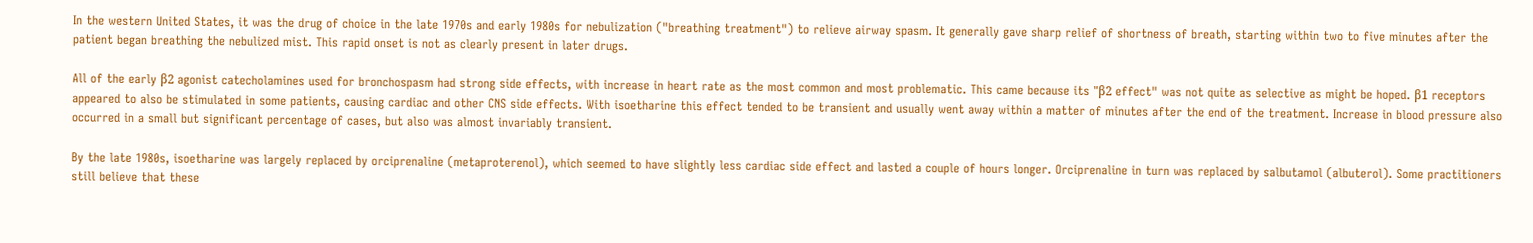In the western United States, it was the drug of choice in the late 1970s and early 1980s for nebulization ("breathing treatment") to relieve airway spasm. It generally gave sharp relief of shortness of breath, starting within two to five minutes after the patient began breathing the nebulized mist. This rapid onset is not as clearly present in later drugs.

All of the early β2 agonist catecholamines used for bronchospasm had strong side effects, with increase in heart rate as the most common and most problematic. This came because its "β2 effect" was not quite as selective as might be hoped. β1 receptors appeared to also be stimulated in some patients, causing cardiac and other CNS side effects. With isoetharine this effect tended to be transient and usually went away within a matter of minutes after the end of the treatment. Increase in blood pressure also occurred in a small but significant percentage of cases, but also was almost invariably transient.

By the late 1980s, isoetharine was largely replaced by orciprenaline (metaproterenol), which seemed to have slightly less cardiac side effect and lasted a couple of hours longer. Orciprenaline in turn was replaced by salbutamol (albuterol). Some practitioners still believe that these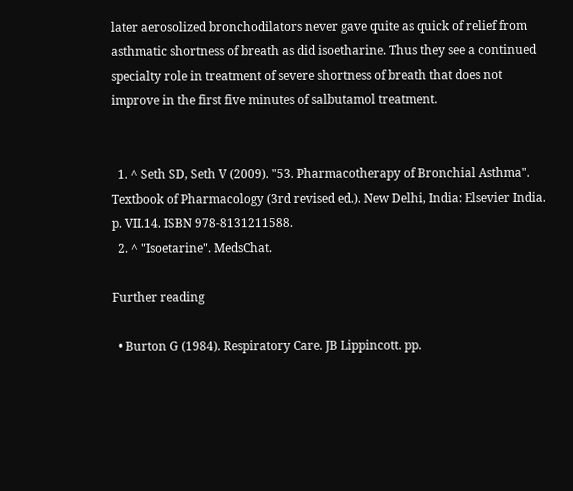later aerosolized bronchodilators never gave quite as quick of relief from asthmatic shortness of breath as did isoetharine. Thus they see a continued specialty role in treatment of severe shortness of breath that does not improve in the first five minutes of salbutamol treatment.


  1. ^ Seth SD, Seth V (2009). "53. Pharmacotherapy of Bronchial Asthma". Textbook of Pharmacology (3rd revised ed.). New Delhi, India: Elsevier India. p. VII.14. ISBN 978-8131211588.
  2. ^ "Isoetarine". MedsChat.

Further reading

  • Burton G (1984). Respiratory Care. JB Lippincott. pp.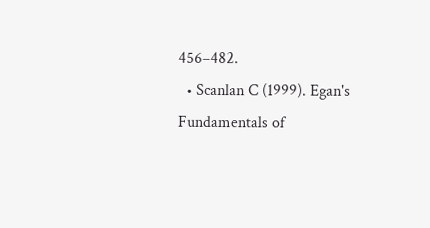456–482.
  • Scanlan C (1999). Egan's Fundamentals of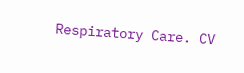Respiratory Care. CV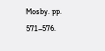Mosby. pp. 571–576.